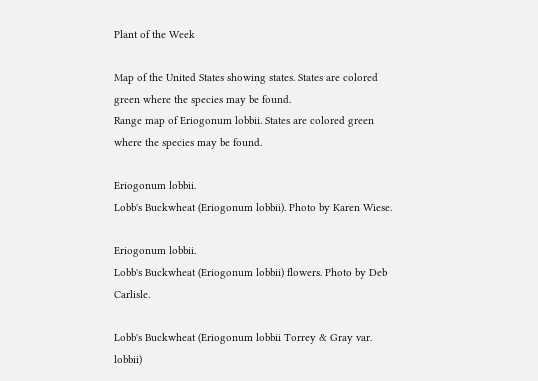Plant of the Week

Map of the United States showing states. States are colored green where the species may be found.
Range map of Eriogonum lobbii. States are colored green where the species may be found.

Eriogonum lobbii.
Lobb's Buckwheat (Eriogonum lobbii). Photo by Karen Wiese.

Eriogonum lobbii.
Lobb's Buckwheat (Eriogonum lobbii) flowers. Photo by Deb Carlisle.

Lobb's Buckwheat (Eriogonum lobbii Torrey & Gray var. lobbii)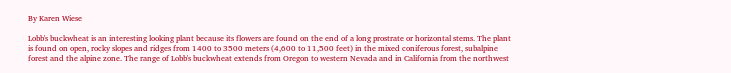By Karen Wiese

Lobb's buckwheat is an interesting looking plant because its flowers are found on the end of a long prostrate or horizontal stems. The plant is found on open, rocky slopes and ridges from 1400 to 3500 meters (4,600 to 11,500 feet) in the mixed coniferous forest, subalpine forest and the alpine zone. The range of Lobb's buckwheat extends from Oregon to western Nevada and in California from the northwest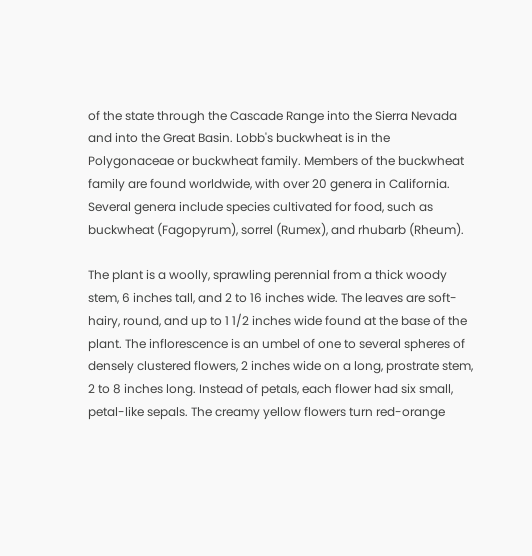of the state through the Cascade Range into the Sierra Nevada and into the Great Basin. Lobb's buckwheat is in the Polygonaceae or buckwheat family. Members of the buckwheat family are found worldwide, with over 20 genera in California. Several genera include species cultivated for food, such as buckwheat (Fagopyrum), sorrel (Rumex), and rhubarb (Rheum).

The plant is a woolly, sprawling perennial from a thick woody stem, 6 inches tall, and 2 to 16 inches wide. The leaves are soft-hairy, round, and up to 1 1/2 inches wide found at the base of the plant. The inflorescence is an umbel of one to several spheres of densely clustered flowers, 2 inches wide on a long, prostrate stem, 2 to 8 inches long. Instead of petals, each flower had six small, petal-like sepals. The creamy yellow flowers turn red-orange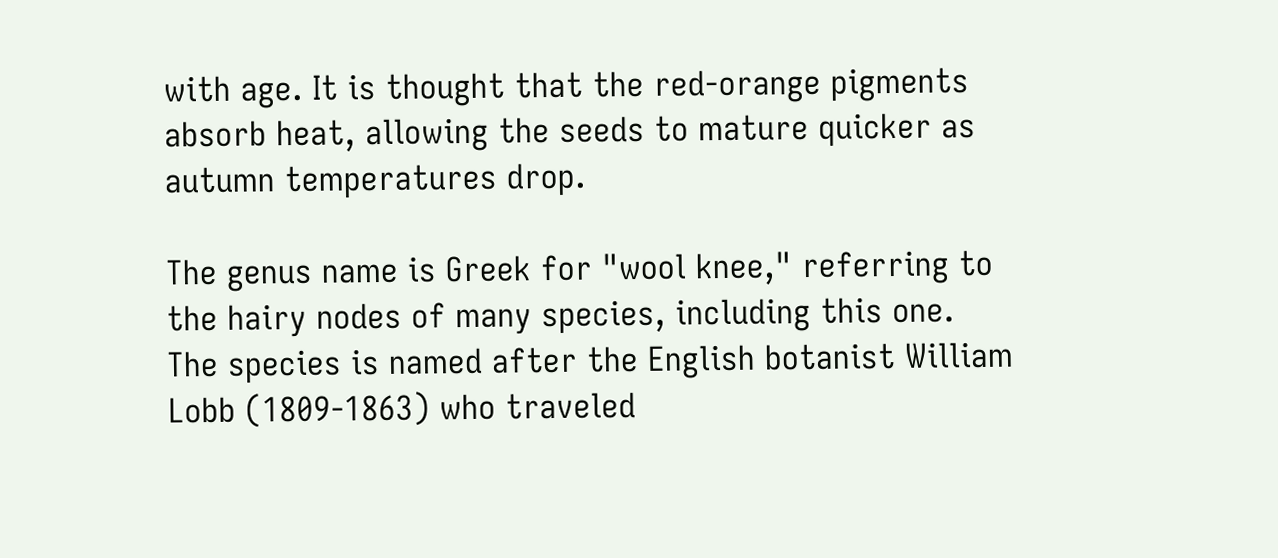with age. It is thought that the red-orange pigments absorb heat, allowing the seeds to mature quicker as autumn temperatures drop.

The genus name is Greek for "wool knee," referring to the hairy nodes of many species, including this one. The species is named after the English botanist William Lobb (1809-1863) who traveled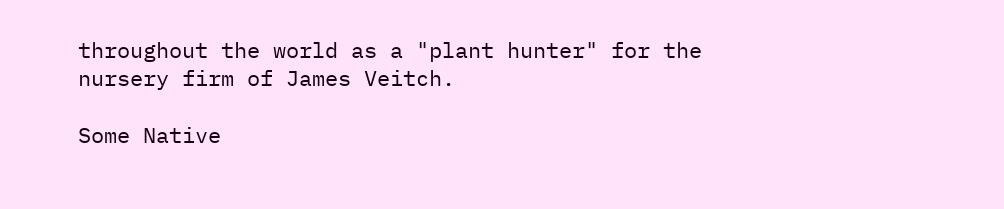throughout the world as a "plant hunter" for the nursery firm of James Veitch.

Some Native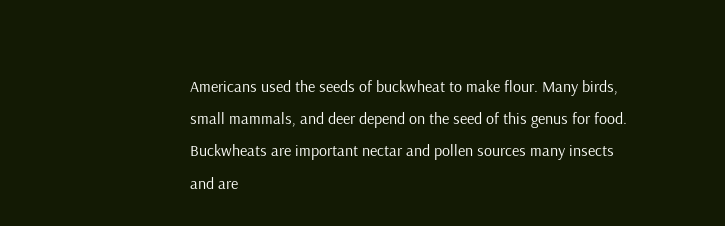Americans used the seeds of buckwheat to make flour. Many birds, small mammals, and deer depend on the seed of this genus for food. Buckwheats are important nectar and pollen sources many insects and are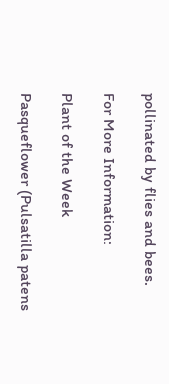pollinated by flies and bees.

For More Information:

Plant of the Week

Pasqueflower (Pulsatilla patens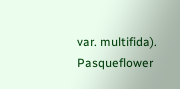var. multifida).
Pasqueflower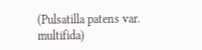(Pulsatilla patens var. multifida)